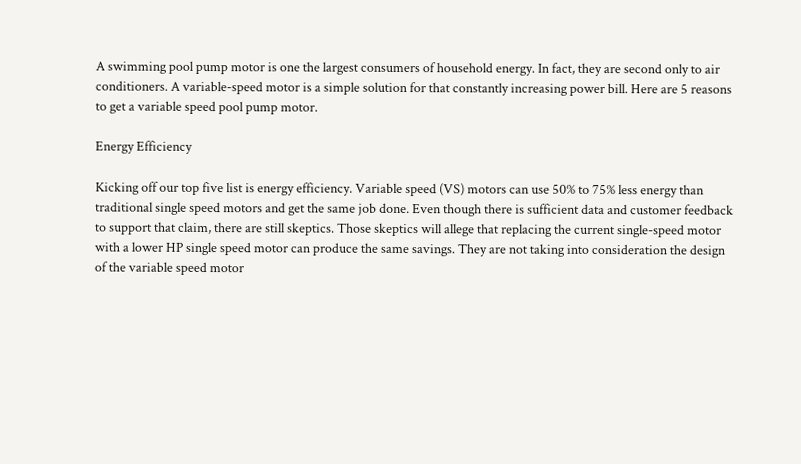A swimming pool pump motor is one the largest consumers of household energy. In fact, they are second only to air conditioners. A variable-speed motor is a simple solution for that constantly increasing power bill. Here are 5 reasons to get a variable speed pool pump motor.

Energy Efficiency

Kicking off our top five list is energy efficiency. Variable speed (VS) motors can use 50% to 75% less energy than traditional single speed motors and get the same job done. Even though there is sufficient data and customer feedback to support that claim, there are still skeptics. Those skeptics will allege that replacing the current single-speed motor with a lower HP single speed motor can produce the same savings. They are not taking into consideration the design of the variable speed motor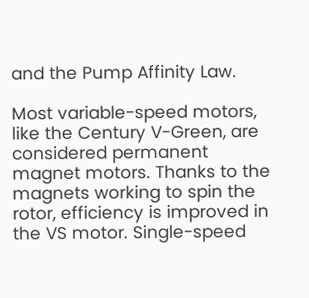and the Pump Affinity Law.

Most variable-speed motors, like the Century V-Green, are considered permanent magnet motors. Thanks to the magnets working to spin the rotor, efficiency is improved in the VS motor. Single-speed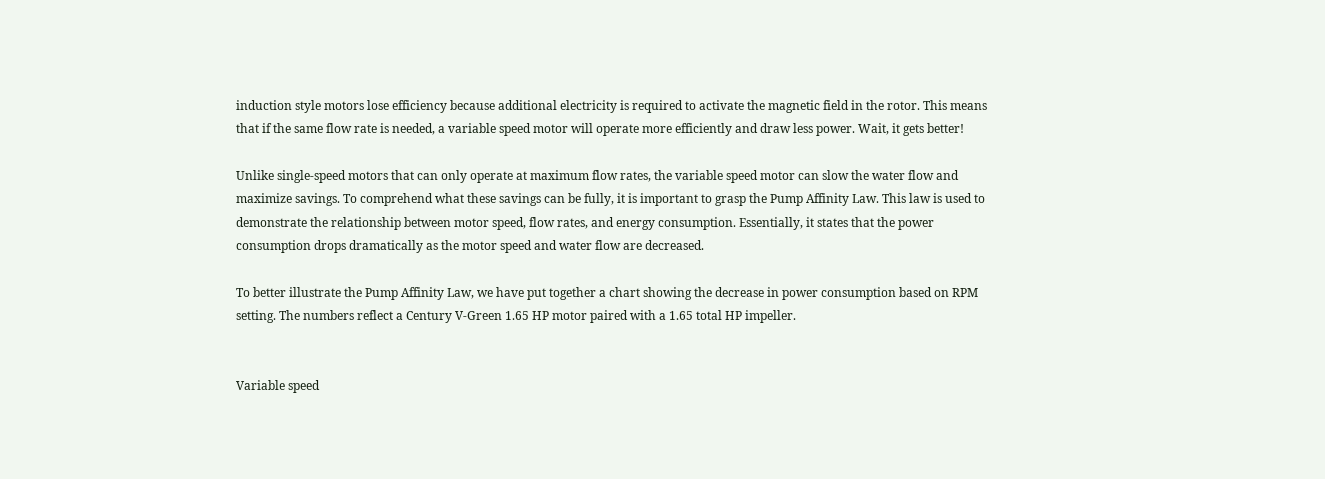induction style motors lose efficiency because additional electricity is required to activate the magnetic field in the rotor. This means that if the same flow rate is needed, a variable speed motor will operate more efficiently and draw less power. Wait, it gets better!

Unlike single-speed motors that can only operate at maximum flow rates, the variable speed motor can slow the water flow and maximize savings. To comprehend what these savings can be fully, it is important to grasp the Pump Affinity Law. This law is used to demonstrate the relationship between motor speed, flow rates, and energy consumption. Essentially, it states that the power consumption drops dramatically as the motor speed and water flow are decreased.

To better illustrate the Pump Affinity Law, we have put together a chart showing the decrease in power consumption based on RPM setting. The numbers reflect a Century V-Green 1.65 HP motor paired with a 1.65 total HP impeller.


Variable speed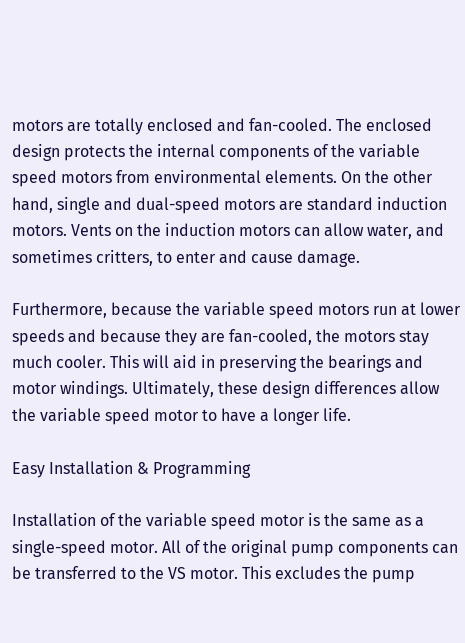motors are totally enclosed and fan-cooled. The enclosed design protects the internal components of the variable speed motors from environmental elements. On the other hand, single and dual-speed motors are standard induction motors. Vents on the induction motors can allow water, and sometimes critters, to enter and cause damage.

Furthermore, because the variable speed motors run at lower speeds and because they are fan-cooled, the motors stay much cooler. This will aid in preserving the bearings and motor windings. Ultimately, these design differences allow the variable speed motor to have a longer life.

Easy Installation & Programming

Installation of the variable speed motor is the same as a single-speed motor. All of the original pump components can be transferred to the VS motor. This excludes the pump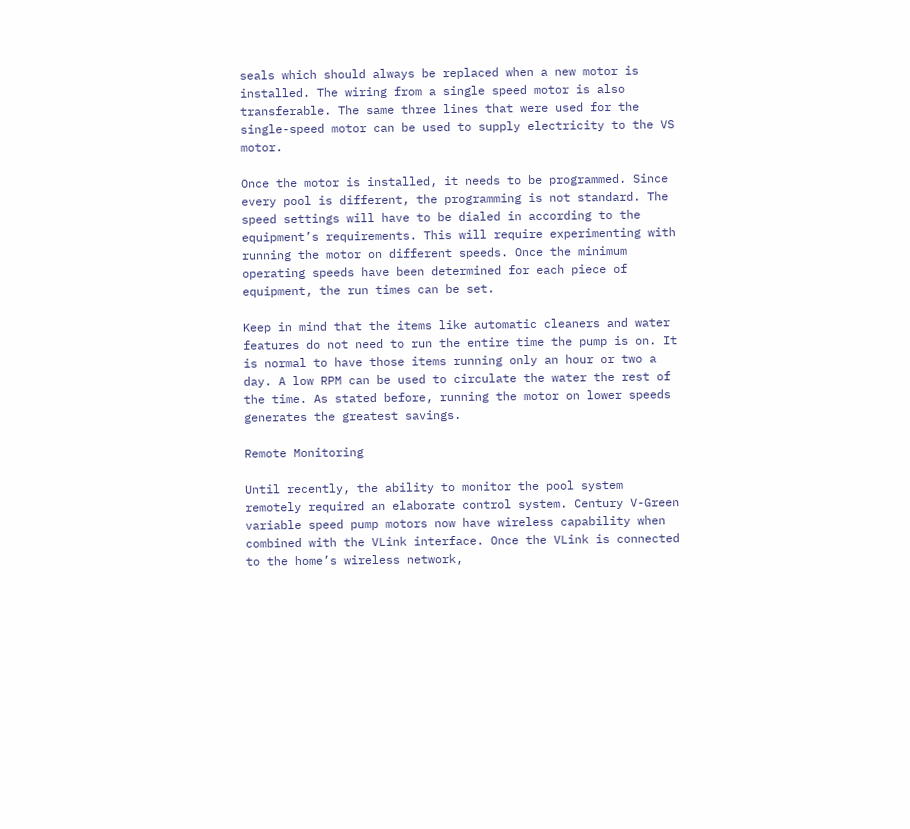seals which should always be replaced when a new motor is installed. The wiring from a single speed motor is also transferable. The same three lines that were used for the single-speed motor can be used to supply electricity to the VS motor.

Once the motor is installed, it needs to be programmed. Since every pool is different, the programming is not standard. The speed settings will have to be dialed in according to the equipment’s requirements. This will require experimenting with running the motor on different speeds. Once the minimum operating speeds have been determined for each piece of equipment, the run times can be set.

Keep in mind that the items like automatic cleaners and water features do not need to run the entire time the pump is on. It is normal to have those items running only an hour or two a day. A low RPM can be used to circulate the water the rest of the time. As stated before, running the motor on lower speeds generates the greatest savings.

Remote Monitoring

Until recently, the ability to monitor the pool system remotely required an elaborate control system. Century V-Green variable speed pump motors now have wireless capability when combined with the VLink interface. Once the VLink is connected to the home’s wireless network,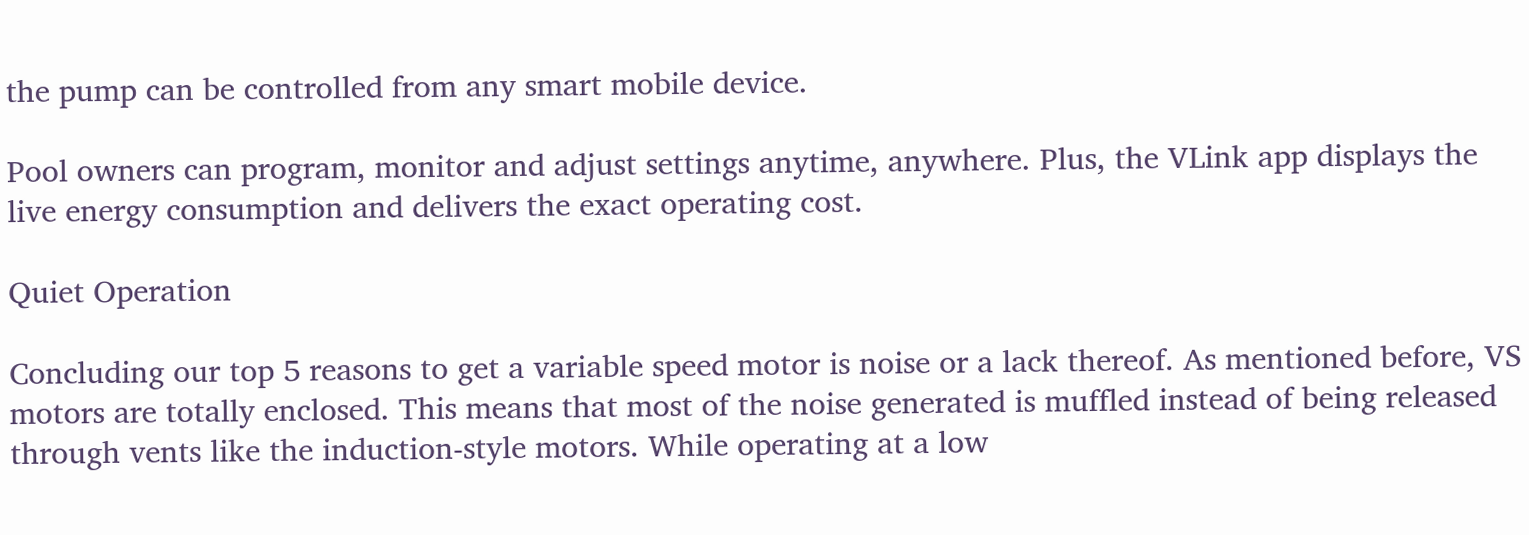the pump can be controlled from any smart mobile device.

Pool owners can program, monitor and adjust settings anytime, anywhere. Plus, the VLink app displays the live energy consumption and delivers the exact operating cost.

Quiet Operation

Concluding our top 5 reasons to get a variable speed motor is noise or a lack thereof. As mentioned before, VS motors are totally enclosed. This means that most of the noise generated is muffled instead of being released through vents like the induction-style motors. While operating at a low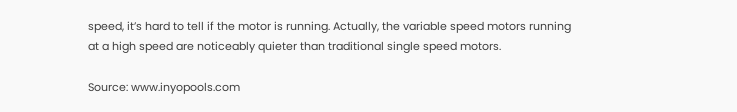speed, it’s hard to tell if the motor is running. Actually, the variable speed motors running at a high speed are noticeably quieter than traditional single speed motors.

Source: www.inyopools.com